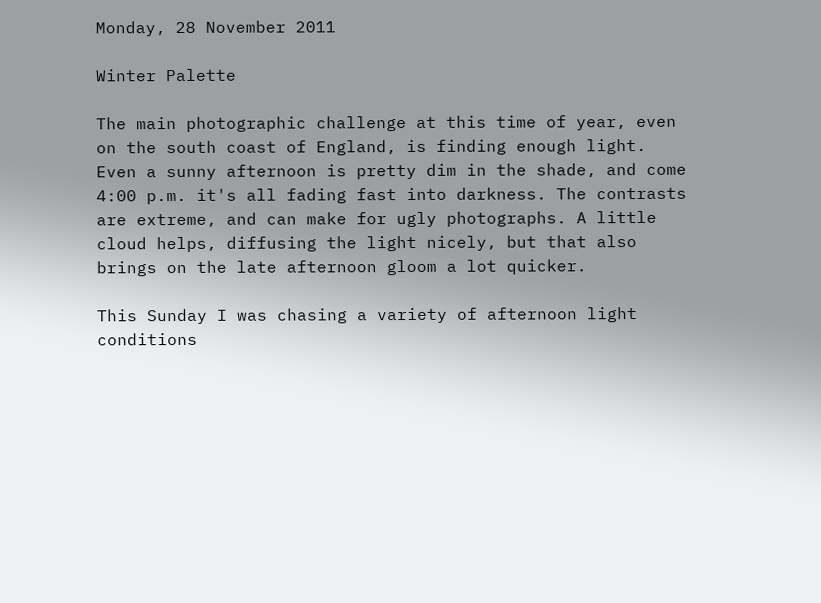Monday, 28 November 2011

Winter Palette

The main photographic challenge at this time of year, even on the south coast of England, is finding enough light. Even a sunny afternoon is pretty dim in the shade, and come 4:00 p.m. it's all fading fast into darkness. The contrasts are extreme, and can make for ugly photographs. A little cloud helps, diffusing the light nicely, but that also brings on the late afternoon gloom a lot quicker.

This Sunday I was chasing a variety of afternoon light conditions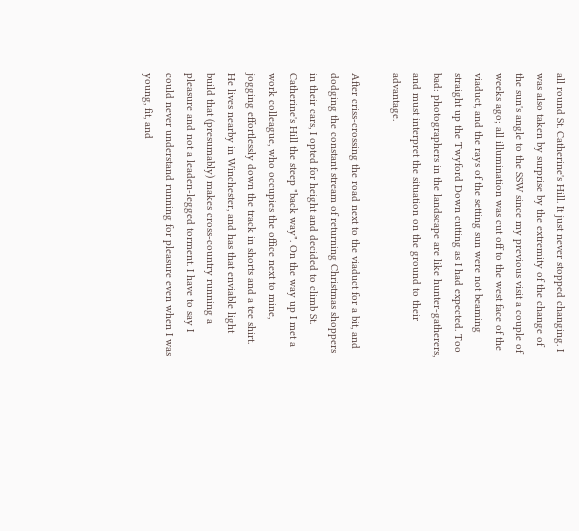all round St. Catherine's Hill. It just never stopped changing. I was also taken by surprise by the extremity of the change of the sun's angle to the SSW since my previous visit a couple of weeks ago; all illumination was cut off to the west face of the viaduct, and the rays of the setting sun were not beaming straight up the Twyford Down cutting as I had expected. Too bad: photographers in the landscape are like hunter-gatherers, and must interpret the situation on the ground to their advantage.

After criss-crossing the road next to the viaduct for a bit, and dodging the constant stream of returning Christmas shoppers in their cars, I opted for height and decided to climb St. Catherine's Hill the steep "back way". On the way up I met a work colleague, who occupies the office next to mine, jogging effortlessly down the track in shorts and a tee shirt. He lives nearby in Winchester, and has that enviable light build that (presumably) makes cross-country running a pleasure and not a leaden-legged torment. I have to say I could never understand running for pleasure even when I was young, fit, and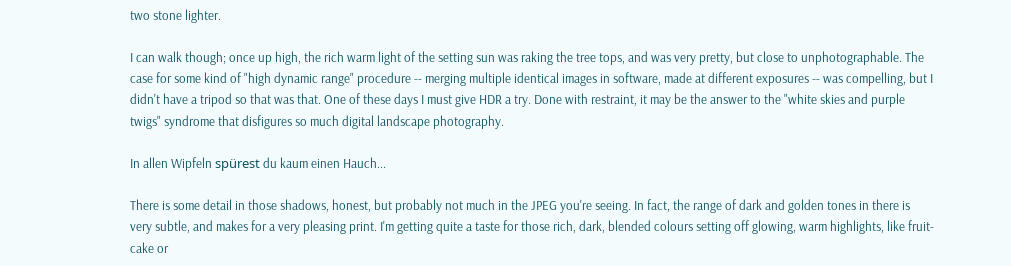two stone lighter.

I can walk though; once up high, the rich warm light of the setting sun was raking the tree tops, and was very pretty, but close to unphotographable. The case for some kind of "high dynamic range" procedure -- merging multiple identical images in software, made at different exposures -- was compelling, but I didn't have a tripod so that was that. One of these days I must give HDR a try. Done with restraint, it may be the answer to the "white skies and purple twigs" syndrome that disfigures so much digital landscape photography.

In allen Wipfeln spürest du kaum einen Hauch...

There is some detail in those shadows, honest, but probably not much in the JPEG you're seeing. In fact, the range of dark and golden tones in there is very subtle, and makes for a very pleasing print. I'm getting quite a taste for those rich, dark, blended colours setting off glowing, warm highlights, like fruit-cake or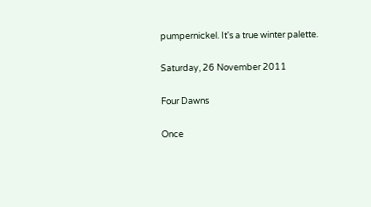pumpernickel. It's a true winter palette.

Saturday, 26 November 2011

Four Dawns

Once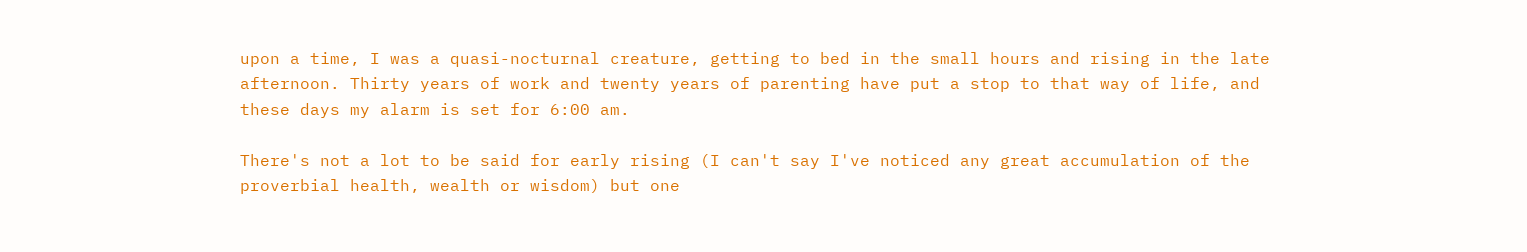upon a time, I was a quasi-nocturnal creature, getting to bed in the small hours and rising in the late afternoon. Thirty years of work and twenty years of parenting have put a stop to that way of life, and these days my alarm is set for 6:00 am.

There's not a lot to be said for early rising (I can't say I've noticed any great accumulation of the proverbial health, wealth or wisdom) but one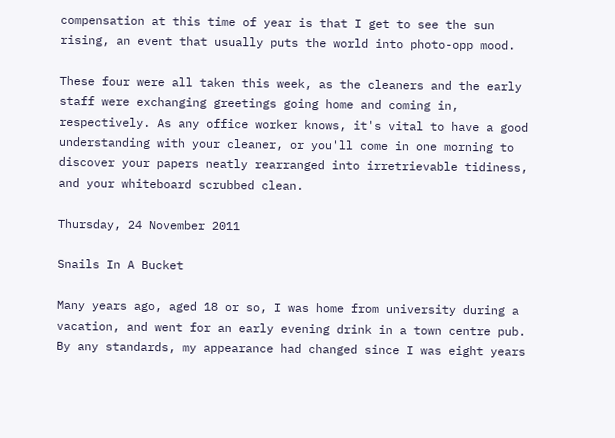compensation at this time of year is that I get to see the sun rising, an event that usually puts the world into photo-opp mood.

These four were all taken this week, as the cleaners and the early staff were exchanging greetings going home and coming in, respectively. As any office worker knows, it's vital to have a good understanding with your cleaner, or you'll come in one morning to discover your papers neatly rearranged into irretrievable tidiness, and your whiteboard scrubbed clean.

Thursday, 24 November 2011

Snails In A Bucket

Many years ago, aged 18 or so, I was home from university during a vacation, and went for an early evening drink in a town centre pub. By any standards, my appearance had changed since I was eight years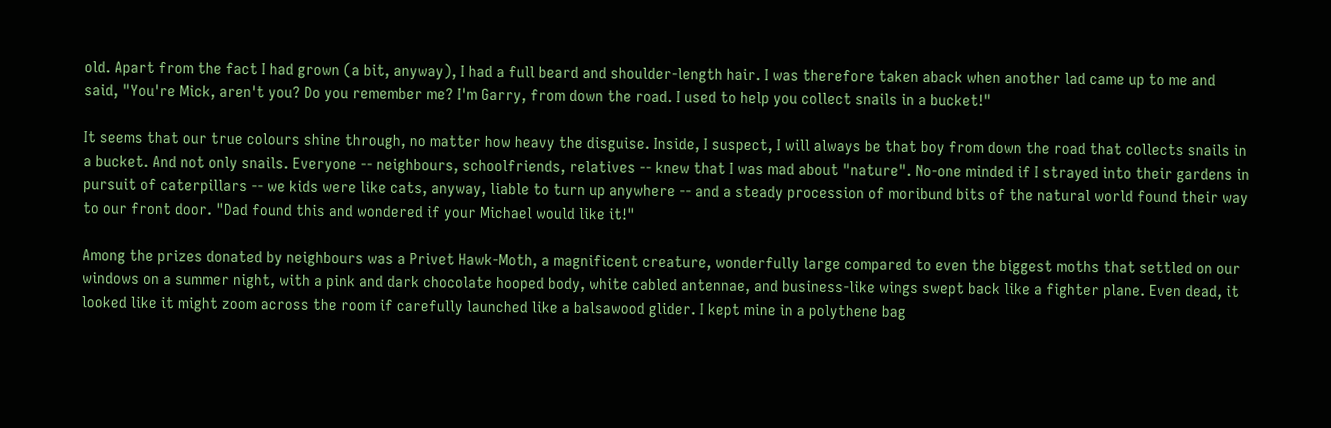old. Apart from the fact I had grown (a bit, anyway), I had a full beard and shoulder-length hair. I was therefore taken aback when another lad came up to me and said, "You're Mick, aren't you? Do you remember me? I'm Garry, from down the road. I used to help you collect snails in a bucket!"

It seems that our true colours shine through, no matter how heavy the disguise. Inside, I suspect, I will always be that boy from down the road that collects snails in a bucket. And not only snails. Everyone -- neighbours, schoolfriends, relatives -- knew that I was mad about "nature". No-one minded if I strayed into their gardens in pursuit of caterpillars -- we kids were like cats, anyway, liable to turn up anywhere -- and a steady procession of moribund bits of the natural world found their way to our front door. "Dad found this and wondered if your Michael would like it!"

Among the prizes donated by neighbours was a Privet Hawk-Moth, a magnificent creature, wonderfully large compared to even the biggest moths that settled on our windows on a summer night, with a pink and dark chocolate hooped body, white cabled antennae, and business-like wings swept back like a fighter plane. Even dead, it looked like it might zoom across the room if carefully launched like a balsawood glider. I kept mine in a polythene bag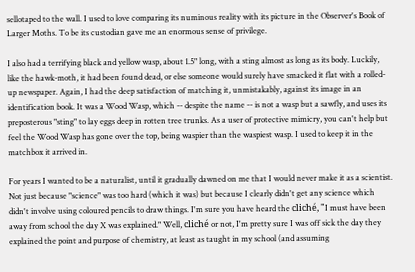sellotaped to the wall. I used to love comparing its numinous reality with its picture in the Observer's Book of Larger Moths. To be its custodian gave me an enormous sense of privilege.

I also had a terrifying black and yellow wasp, about 1.5" long, with a sting almost as long as its body. Luckily, like the hawk-moth, it had been found dead, or else someone would surely have smacked it flat with a rolled-up newspaper. Again, I had the deep satisfaction of matching it, unmistakably, against its image in an identification book. It was a Wood Wasp, which -- despite the name -- is not a wasp but a sawfly, and uses its preposterous "sting" to lay eggs deep in rotten tree trunks. As a user of protective mimicry, you can't help but feel the Wood Wasp has gone over the top, being waspier than the waspiest wasp. I used to keep it in the matchbox it arrived in.

For years I wanted to be a naturalist, until it gradually dawned on me that I would never make it as a scientist. Not just because "science" was too hard (which it was) but because I clearly didn't get any science which didn't involve using coloured pencils to draw things. I'm sure you have heard the cliché, "I must have been away from school the day X was explained." Well, cliché or not, I'm pretty sure I was off sick the day they explained the point and purpose of chemistry, at least as taught in my school (and assuming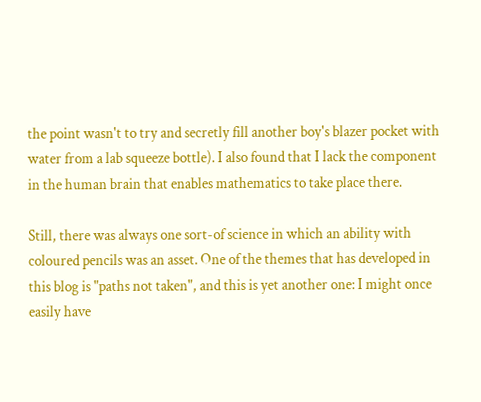the point wasn't to try and secretly fill another boy's blazer pocket with water from a lab squeeze bottle). I also found that I lack the component in the human brain that enables mathematics to take place there.

Still, there was always one sort-of science in which an ability with coloured pencils was an asset. One of the themes that has developed in this blog is "paths not taken", and this is yet another one: I might once easily have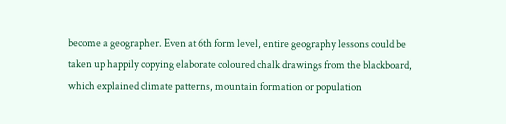become a geographer. Even at 6th form level, entire geography lessons could be taken up happily copying elaborate coloured chalk drawings from the blackboard, which explained climate patterns, mountain formation or population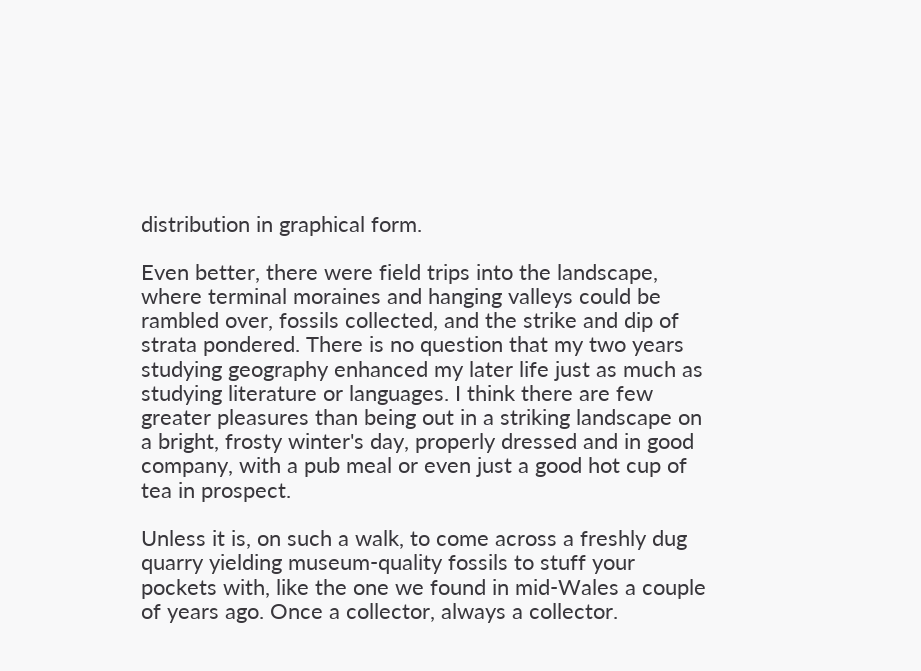distribution in graphical form.

Even better, there were field trips into the landscape, where terminal moraines and hanging valleys could be rambled over, fossils collected, and the strike and dip of strata pondered. There is no question that my two years studying geography enhanced my later life just as much as studying literature or languages. I think there are few greater pleasures than being out in a striking landscape on a bright, frosty winter's day, properly dressed and in good company, with a pub meal or even just a good hot cup of tea in prospect.

Unless it is, on such a walk, to come across a freshly dug quarry yielding museum-quality fossils to stuff your pockets with, like the one we found in mid-Wales a couple of years ago. Once a collector, always a collector.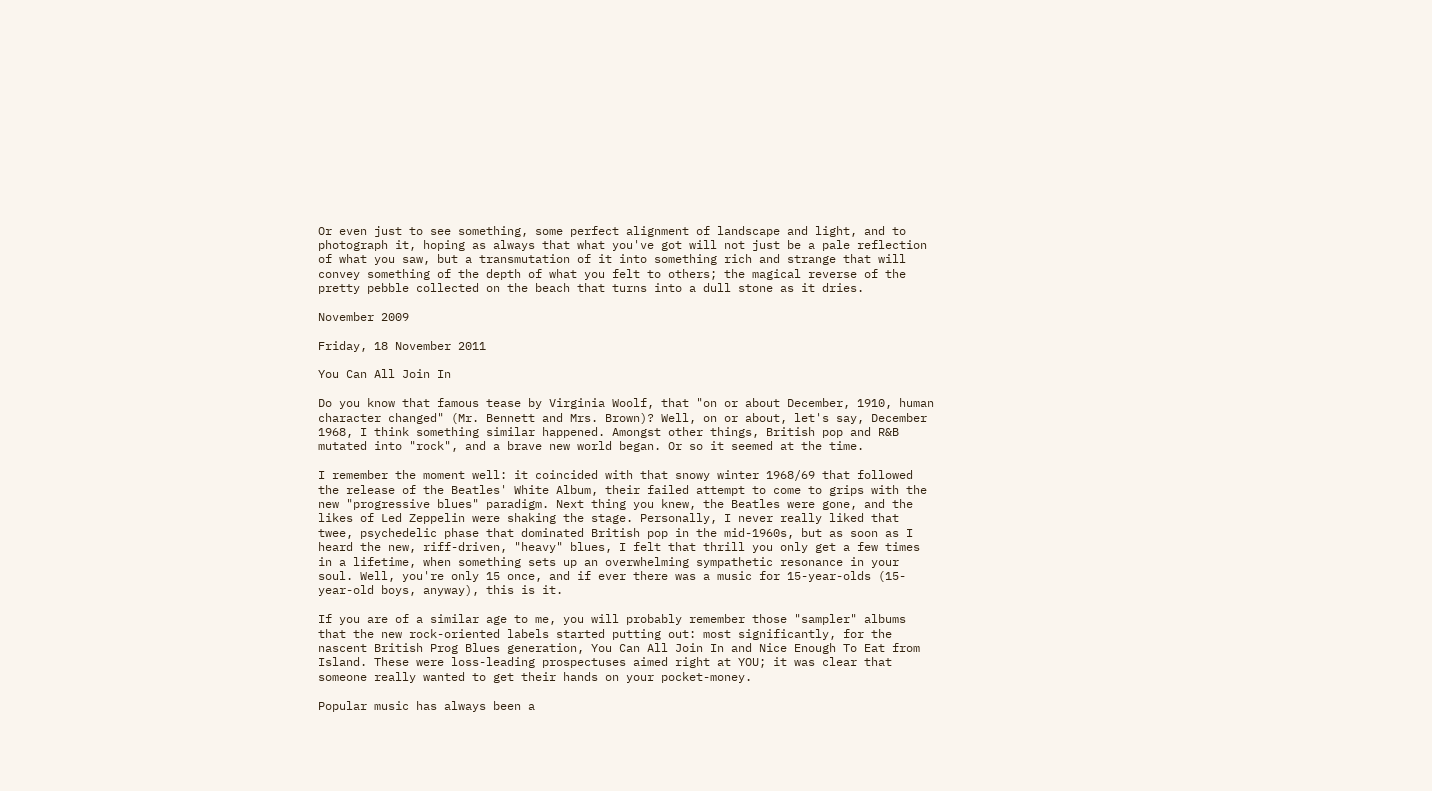Or even just to see something, some perfect alignment of landscape and light, and to photograph it, hoping as always that what you've got will not just be a pale reflection of what you saw, but a transmutation of it into something rich and strange that will convey something of the depth of what you felt to others; the magical reverse of the pretty pebble collected on the beach that turns into a dull stone as it dries.

November 2009

Friday, 18 November 2011

You Can All Join In

Do you know that famous tease by Virginia Woolf, that "on or about December, 1910, human character changed" (Mr. Bennett and Mrs. Brown)? Well, on or about, let's say, December 1968, I think something similar happened. Amongst other things, British pop and R&B mutated into "rock", and a brave new world began. Or so it seemed at the time.

I remember the moment well: it coincided with that snowy winter 1968/69 that followed the release of the Beatles' White Album, their failed attempt to come to grips with the new "progressive blues" paradigm. Next thing you knew, the Beatles were gone, and the likes of Led Zeppelin were shaking the stage. Personally, I never really liked that twee, psychedelic phase that dominated British pop in the mid-1960s, but as soon as I heard the new, riff-driven, "heavy" blues, I felt that thrill you only get a few times in a lifetime, when something sets up an overwhelming sympathetic resonance in your soul. Well, you're only 15 once, and if ever there was a music for 15-year-olds (15-year-old boys, anyway), this is it.

If you are of a similar age to me, you will probably remember those "sampler" albums that the new rock-oriented labels started putting out: most significantly, for the nascent British Prog Blues generation, You Can All Join In and Nice Enough To Eat from Island. These were loss-leading prospectuses aimed right at YOU; it was clear that someone really wanted to get their hands on your pocket-money.

Popular music has always been a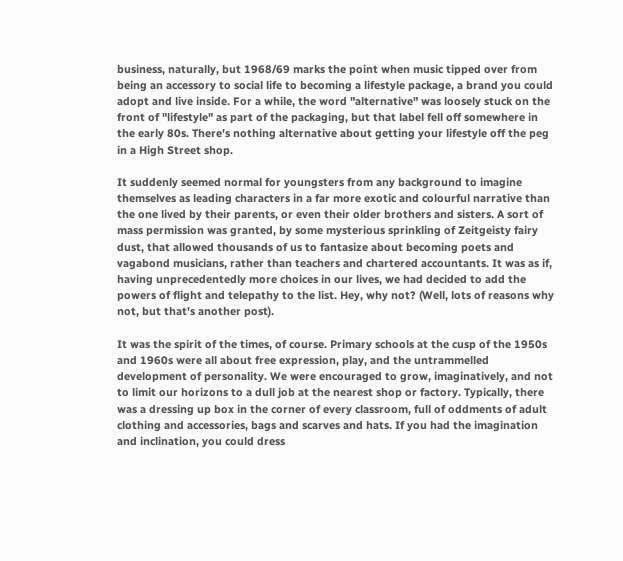business, naturally, but 1968/69 marks the point when music tipped over from being an accessory to social life to becoming a lifestyle package, a brand you could adopt and live inside. For a while, the word "alternative" was loosely stuck on the front of "lifestyle" as part of the packaging, but that label fell off somewhere in the early 80s. There's nothing alternative about getting your lifestyle off the peg in a High Street shop.

It suddenly seemed normal for youngsters from any background to imagine themselves as leading characters in a far more exotic and colourful narrative than the one lived by their parents, or even their older brothers and sisters. A sort of mass permission was granted, by some mysterious sprinkling of Zeitgeisty fairy dust, that allowed thousands of us to fantasize about becoming poets and vagabond musicians, rather than teachers and chartered accountants. It was as if, having unprecedentedly more choices in our lives, we had decided to add the powers of flight and telepathy to the list. Hey, why not? (Well, lots of reasons why not, but that's another post).

It was the spirit of the times, of course. Primary schools at the cusp of the 1950s and 1960s were all about free expression, play, and the untrammelled development of personality. We were encouraged to grow, imaginatively, and not to limit our horizons to a dull job at the nearest shop or factory. Typically, there was a dressing up box in the corner of every classroom, full of oddments of adult clothing and accessories, bags and scarves and hats. If you had the imagination and inclination, you could dress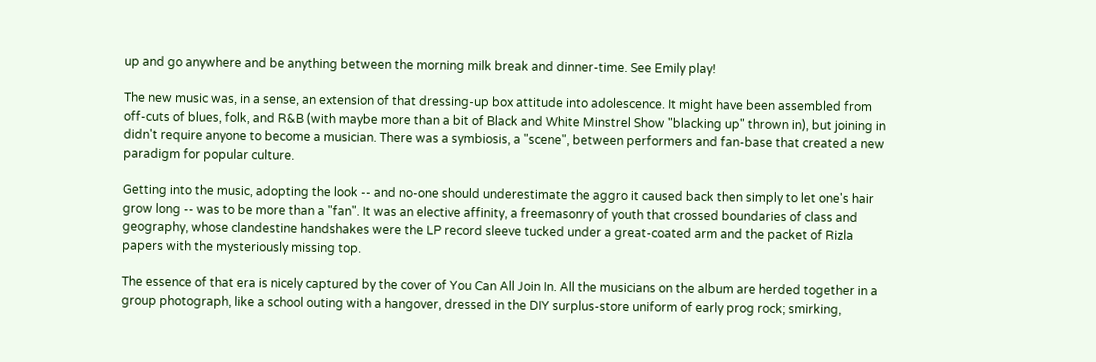up and go anywhere and be anything between the morning milk break and dinner-time. See Emily play!

The new music was, in a sense, an extension of that dressing-up box attitude into adolescence. It might have been assembled from off-cuts of blues, folk, and R&B (with maybe more than a bit of Black and White Minstrel Show "blacking up" thrown in), but joining in didn't require anyone to become a musician. There was a symbiosis, a "scene", between performers and fan-base that created a new paradigm for popular culture.

Getting into the music, adopting the look -- and no-one should underestimate the aggro it caused back then simply to let one's hair grow long -- was to be more than a "fan". It was an elective affinity, a freemasonry of youth that crossed boundaries of class and geography, whose clandestine handshakes were the LP record sleeve tucked under a great-coated arm and the packet of Rizla papers with the mysteriously missing top.

The essence of that era is nicely captured by the cover of You Can All Join In. All the musicians on the album are herded together in a group photograph, like a school outing with a hangover, dressed in the DIY surplus-store uniform of early prog rock; smirking,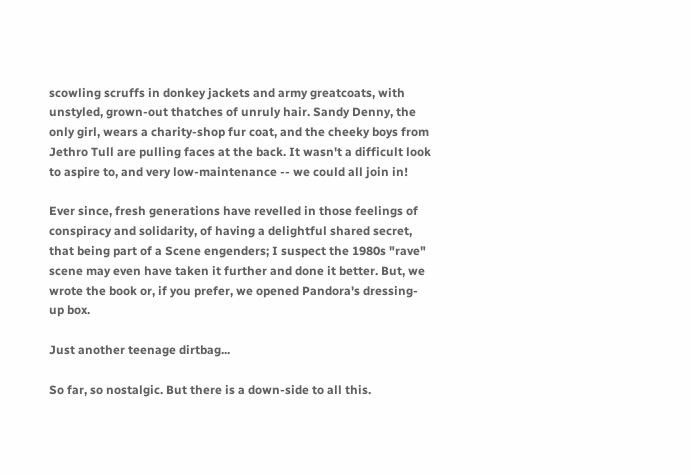scowling scruffs in donkey jackets and army greatcoats, with unstyled, grown-out thatches of unruly hair. Sandy Denny, the only girl, wears a charity-shop fur coat, and the cheeky boys from Jethro Tull are pulling faces at the back. It wasn't a difficult look to aspire to, and very low-maintenance -- we could all join in!

Ever since, fresh generations have revelled in those feelings of conspiracy and solidarity, of having a delightful shared secret, that being part of a Scene engenders; I suspect the 1980s "rave" scene may even have taken it further and done it better. But, we wrote the book or, if you prefer, we opened Pandora's dressing-up box.

Just another teenage dirtbag...

So far, so nostalgic. But there is a down-side to all this.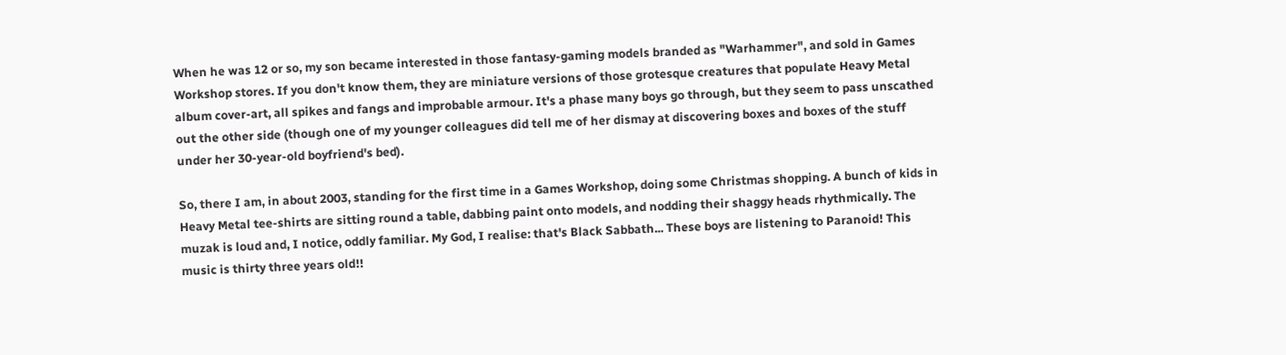When he was 12 or so, my son became interested in those fantasy-gaming models branded as "Warhammer", and sold in Games Workshop stores. If you don't know them, they are miniature versions of those grotesque creatures that populate Heavy Metal album cover-art, all spikes and fangs and improbable armour. It's a phase many boys go through, but they seem to pass unscathed out the other side (though one of my younger colleagues did tell me of her dismay at discovering boxes and boxes of the stuff under her 30-year-old boyfriend's bed).

So, there I am, in about 2003, standing for the first time in a Games Workshop, doing some Christmas shopping. A bunch of kids in Heavy Metal tee-shirts are sitting round a table, dabbing paint onto models, and nodding their shaggy heads rhythmically. The muzak is loud and, I notice, oddly familiar. My God, I realise: that's Black Sabbath... These boys are listening to Paranoid! This music is thirty three years old!!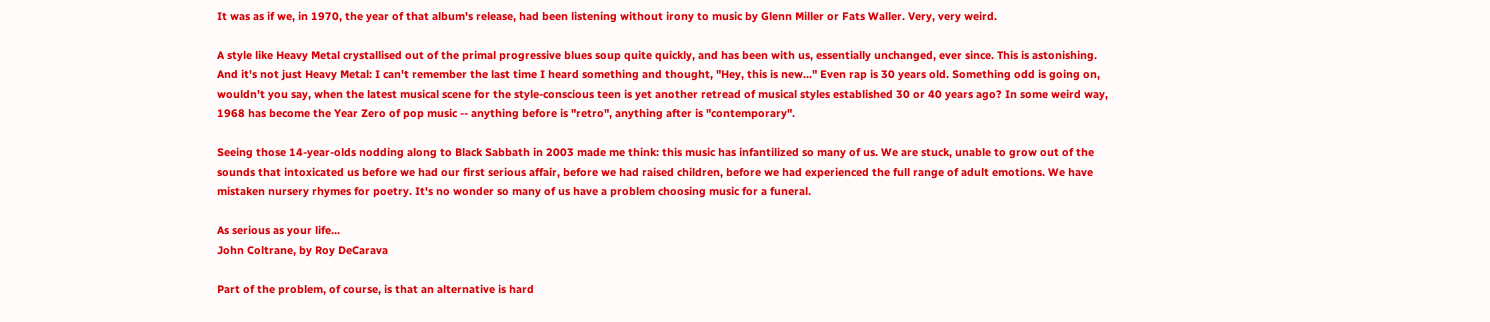It was as if we, in 1970, the year of that album's release, had been listening without irony to music by Glenn Miller or Fats Waller. Very, very weird.

A style like Heavy Metal crystallised out of the primal progressive blues soup quite quickly, and has been with us, essentially unchanged, ever since. This is astonishing. And it's not just Heavy Metal: I can't remember the last time I heard something and thought, "Hey, this is new..." Even rap is 30 years old. Something odd is going on, wouldn't you say, when the latest musical scene for the style-conscious teen is yet another retread of musical styles established 30 or 40 years ago? In some weird way, 1968 has become the Year Zero of pop music -- anything before is "retro", anything after is "contemporary".

Seeing those 14-year-olds nodding along to Black Sabbath in 2003 made me think: this music has infantilized so many of us. We are stuck, unable to grow out of the sounds that intoxicated us before we had our first serious affair, before we had raised children, before we had experienced the full range of adult emotions. We have mistaken nursery rhymes for poetry. It's no wonder so many of us have a problem choosing music for a funeral.

As serious as your life...
John Coltrane, by Roy DeCarava

Part of the problem, of course, is that an alternative is hard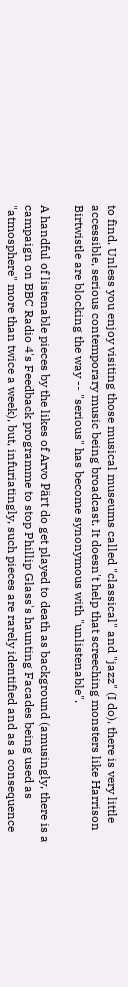to find. Unless you enjoy visiting those musical museums called "classical" and "jazz" (I do), there is very little accessible, serious contemporary music being broadcast. It doesn't help that screeching monsters like Harrison Birtwistle are blocking the way -- "serious" has become synonymous with "unlistenable".

A handful of listenable pieces by the likes of Arvo Pärt do get played to death as background (amusingly, there is a campaign on BBC Radio 4's Feedback programme to stop Phillip Glass's haunting Facades being used as "atmosphere" more than twice a week), but, infuriatingly, such pieces are rarely identified and as a consequence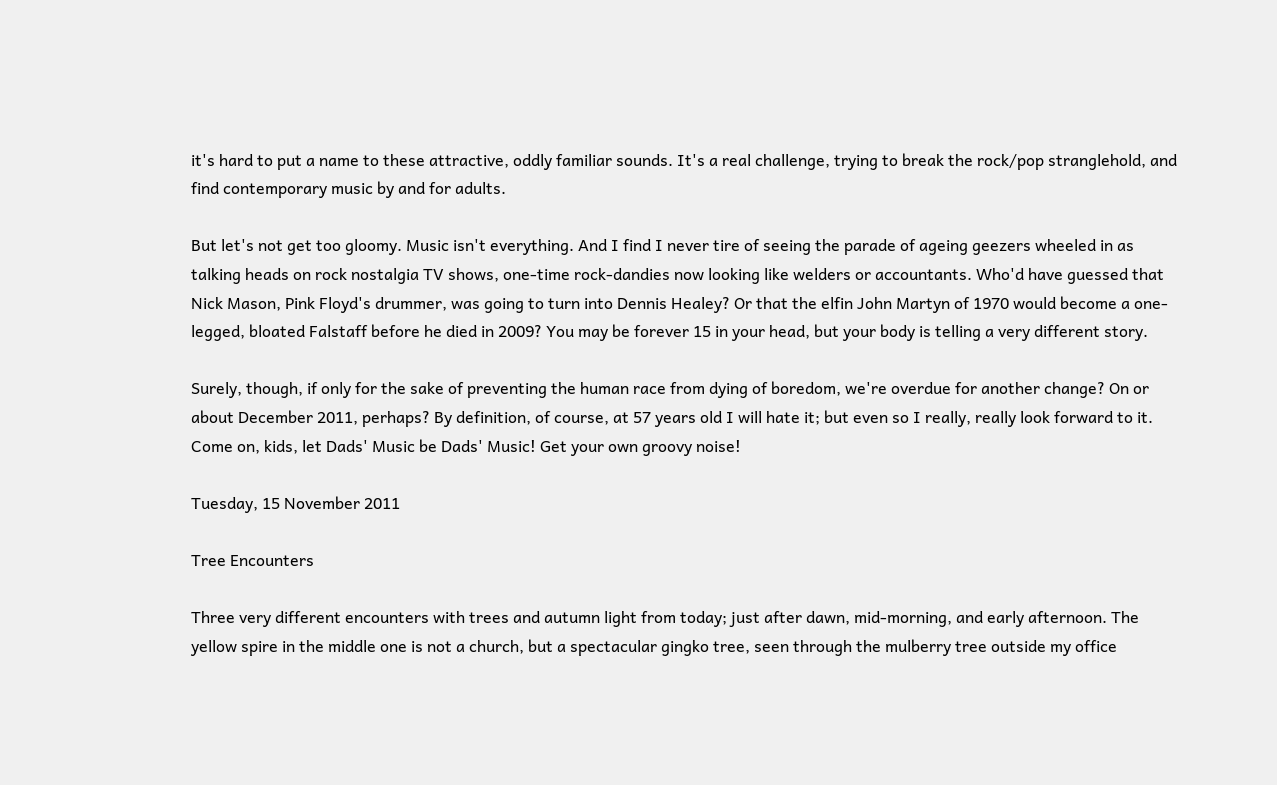it's hard to put a name to these attractive, oddly familiar sounds. It's a real challenge, trying to break the rock/pop stranglehold, and find contemporary music by and for adults.

But let's not get too gloomy. Music isn't everything. And I find I never tire of seeing the parade of ageing geezers wheeled in as talking heads on rock nostalgia TV shows, one-time rock-dandies now looking like welders or accountants. Who'd have guessed that Nick Mason, Pink Floyd's drummer, was going to turn into Dennis Healey? Or that the elfin John Martyn of 1970 would become a one-legged, bloated Falstaff before he died in 2009? You may be forever 15 in your head, but your body is telling a very different story.

Surely, though, if only for the sake of preventing the human race from dying of boredom, we're overdue for another change? On or about December 2011, perhaps? By definition, of course, at 57 years old I will hate it; but even so I really, really look forward to it. Come on, kids, let Dads' Music be Dads' Music! Get your own groovy noise!

Tuesday, 15 November 2011

Tree Encounters

Three very different encounters with trees and autumn light from today; just after dawn, mid-morning, and early afternoon. The yellow spire in the middle one is not a church, but a spectacular gingko tree, seen through the mulberry tree outside my office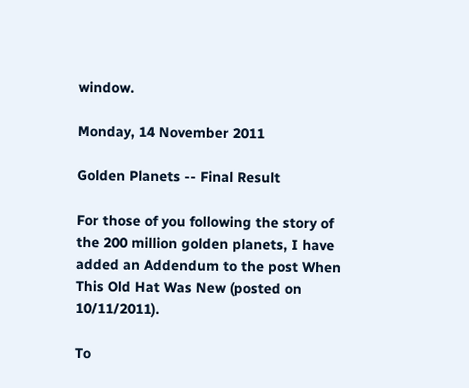window.

Monday, 14 November 2011

Golden Planets -- Final Result

For those of you following the story of the 200 million golden planets, I have added an Addendum to the post When This Old Hat Was New (posted on 10/11/2011).

To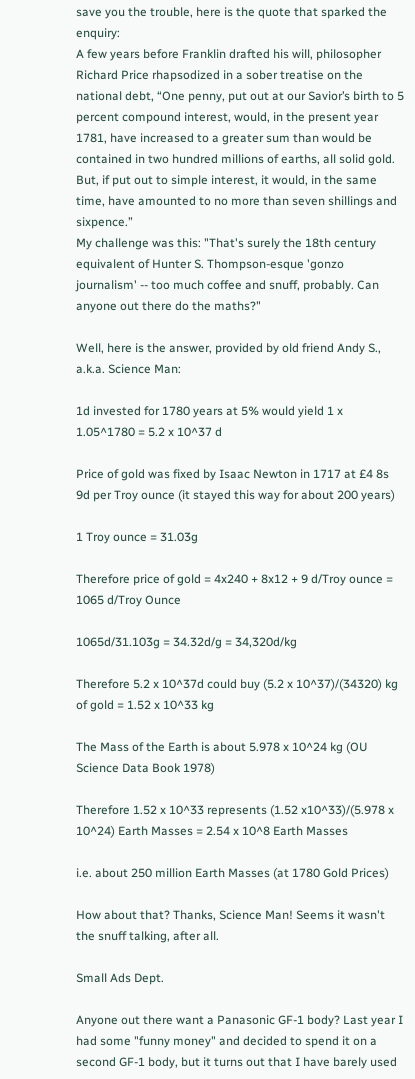save you the trouble, here is the quote that sparked the enquiry:
A few years before Franklin drafted his will, philosopher Richard Price rhapsodized in a sober treatise on the national debt, “One penny, put out at our Savior’s birth to 5 percent compound interest, would, in the present year 1781, have increased to a greater sum than would be contained in two hundred millions of earths, all solid gold. But, if put out to simple interest, it would, in the same time, have amounted to no more than seven shillings and sixpence.”
My challenge was this: "That's surely the 18th century equivalent of Hunter S. Thompson-esque 'gonzo journalism' -- too much coffee and snuff, probably. Can anyone out there do the maths?"

Well, here is the answer, provided by old friend Andy S., a.k.a. Science Man:

1d invested for 1780 years at 5% would yield 1 x 1.05^1780 = 5.2 x 10^37 d

Price of gold was fixed by Isaac Newton in 1717 at £4 8s 9d per Troy ounce (it stayed this way for about 200 years)

1 Troy ounce = 31.03g

Therefore price of gold = 4x240 + 8x12 + 9 d/Troy ounce = 1065 d/Troy Ounce

1065d/31.103g = 34.32d/g = 34,320d/kg

Therefore 5.2 x 10^37d could buy (5.2 x 10^37)/(34320) kg of gold = 1.52 x 10^33 kg

The Mass of the Earth is about 5.978 x 10^24 kg (OU Science Data Book 1978)

Therefore 1.52 x 10^33 represents (1.52 x10^33)/(5.978 x 10^24) Earth Masses = 2.54 x 10^8 Earth Masses

i.e. about 250 million Earth Masses (at 1780 Gold Prices)

How about that? Thanks, Science Man! Seems it wasn't the snuff talking, after all.

Small Ads Dept.

Anyone out there want a Panasonic GF-1 body? Last year I had some "funny money" and decided to spend it on a second GF-1 body, but it turns out that I have barely used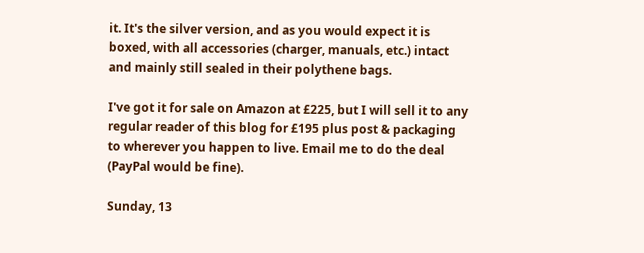it. It's the silver version, and as you would expect it is boxed, with all accessories (charger, manuals, etc.) intact and mainly still sealed in their polythene bags.

I've got it for sale on Amazon at £225, but I will sell it to any regular reader of this blog for £195 plus post & packaging to wherever you happen to live. Email me to do the deal (PayPal would be fine).

Sunday, 13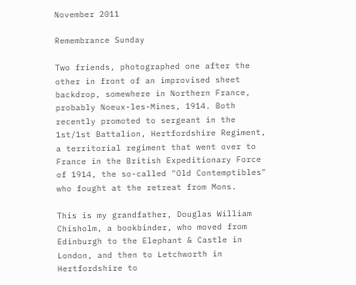November 2011

Remembrance Sunday

Two friends, photographed one after the other in front of an improvised sheet backdrop, somewhere in Northern France, probably Noeux-les-Mines, 1914. Both recently promoted to sergeant in the 1st/1st Battalion, Hertfordshire Regiment, a territorial regiment that went over to France in the British Expeditionary Force of 1914, the so-called "Old Contemptibles" who fought at the retreat from Mons.

This is my grandfather, Douglas William Chisholm, a bookbinder, who moved from Edinburgh to the Elephant & Castle in London, and then to Letchworth in Hertfordshire to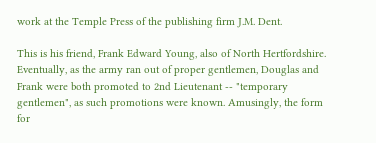work at the Temple Press of the publishing firm J.M. Dent.

This is his friend, Frank Edward Young, also of North Hertfordshire. Eventually, as the army ran out of proper gentlemen, Douglas and Frank were both promoted to 2nd Lieutenant -- "temporary gentlemen", as such promotions were known. Amusingly, the form for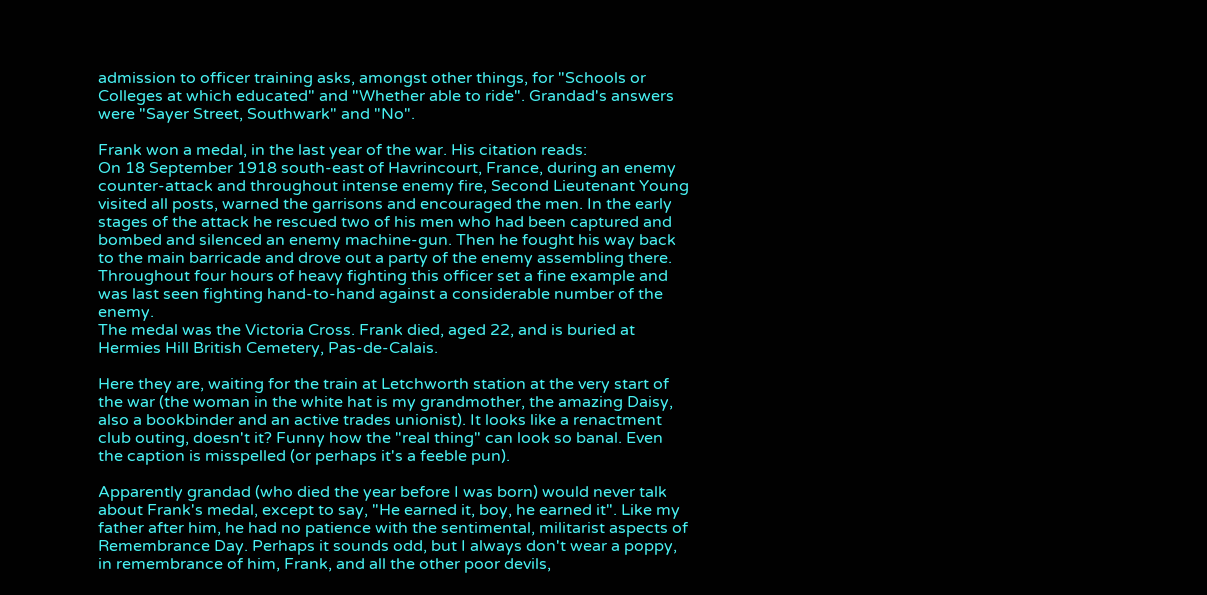admission to officer training asks, amongst other things, for "Schools or Colleges at which educated" and "Whether able to ride". Grandad's answers were "Sayer Street, Southwark" and "No".

Frank won a medal, in the last year of the war. His citation reads:
On 18 September 1918 south-east of Havrincourt, France, during an enemy counter-attack and throughout intense enemy fire, Second Lieutenant Young visited all posts, warned the garrisons and encouraged the men. In the early stages of the attack he rescued two of his men who had been captured and bombed and silenced an enemy machine-gun. Then he fought his way back to the main barricade and drove out a party of the enemy assembling there. Throughout four hours of heavy fighting this officer set a fine example and was last seen fighting hand-to-hand against a considerable number of the enemy.
The medal was the Victoria Cross. Frank died, aged 22, and is buried at Hermies Hill British Cemetery, Pas-de-Calais.

Here they are, waiting for the train at Letchworth station at the very start of the war (the woman in the white hat is my grandmother, the amazing Daisy, also a bookbinder and an active trades unionist). It looks like a renactment club outing, doesn't it? Funny how the "real thing" can look so banal. Even the caption is misspelled (or perhaps it's a feeble pun).

Apparently grandad (who died the year before I was born) would never talk about Frank's medal, except to say, "He earned it, boy, he earned it". Like my father after him, he had no patience with the sentimental, militarist aspects of Remembrance Day. Perhaps it sounds odd, but I always don't wear a poppy, in remembrance of him, Frank, and all the other poor devils,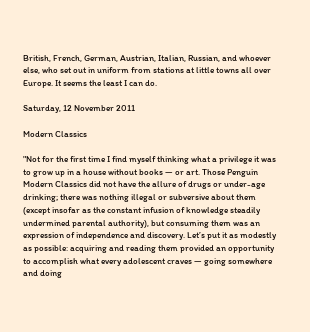British, French, German, Austrian, Italian, Russian, and whoever else, who set out in uniform from stations at little towns all over Europe. It seems the least I can do.

Saturday, 12 November 2011

Modern Classics

"Not for the first time I find myself thinking what a privilege it was to grow up in a house without books — or art. Those Penguin Modern Classics did not have the allure of drugs or under-age drinking; there was nothing illegal or subversive about them (except insofar as the constant infusion of knowledge steadily undermined parental authority), but consuming them was an expression of independence and discovery. Let’s put it as modestly as possible: acquiring and reading them provided an opportunity to accomplish what every adolescent craves — going somewhere and doing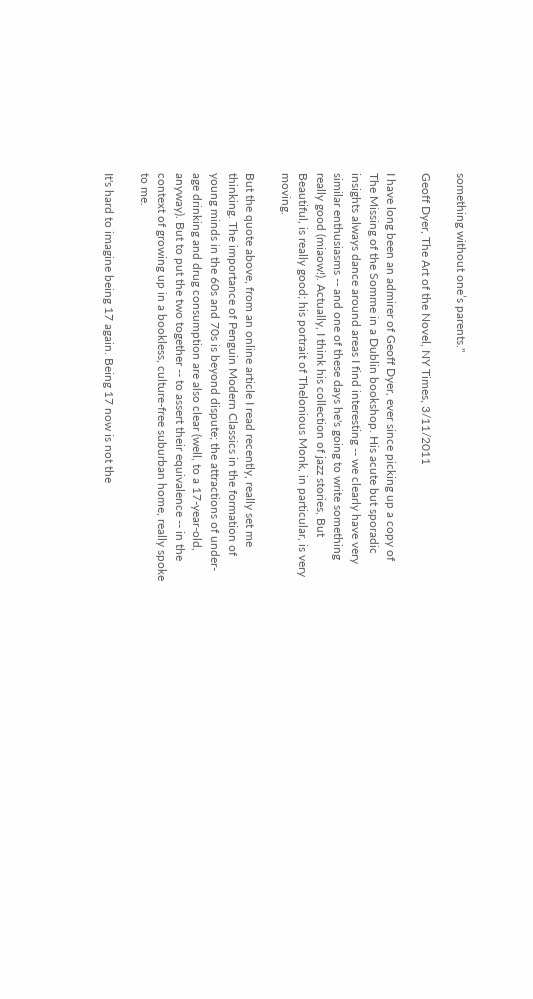something without one’s parents."

Geoff Dyer, The Art of the Novel, NY Times, 3/11/2011

I have long been an admirer of Geoff Dyer, ever since picking up a copy of The Missing of the Somme in a Dublin bookshop. His acute but sporadic insights always dance around areas I find interesting -- we clearly have very similar enthusiasms -- and one of these days he's going to write something really good (miaow!). Actually, I think his collection of jazz stories, But Beautiful, is really good; his portrait of Thelonious Monk, in particular, is very moving.

But the quote above, from an online article I read recently, really set me thinking. The importance of Penguin Modern Classics in the formation of young minds in the 60s and 70s is beyond dispute; the attractions of under-age drinking and drug consumption are also clear (well, to a 17-year-old, anyway). But to put the two together -- to assert their equivalence -- in the context of growing up in a bookless, culture-free suburban home, really spoke to me.

It's hard to imagine being 17 again. Being 17 now is not the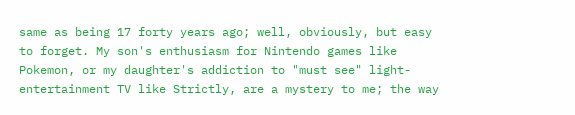same as being 17 forty years ago; well, obviously, but easy to forget. My son's enthusiasm for Nintendo games like Pokemon, or my daughter's addiction to "must see" light-entertainment TV like Strictly, are a mystery to me; the way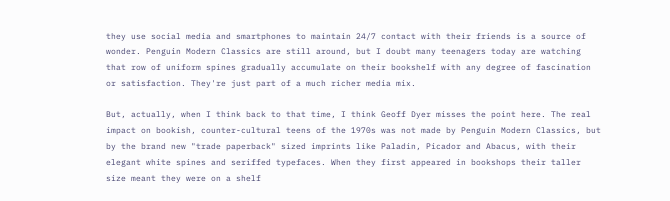they use social media and smartphones to maintain 24/7 contact with their friends is a source of wonder. Penguin Modern Classics are still around, but I doubt many teenagers today are watching that row of uniform spines gradually accumulate on their bookshelf with any degree of fascination or satisfaction. They're just part of a much richer media mix.

But, actually, when I think back to that time, I think Geoff Dyer misses the point here. The real impact on bookish, counter-cultural teens of the 1970s was not made by Penguin Modern Classics, but by the brand new "trade paperback" sized imprints like Paladin, Picador and Abacus, with their elegant white spines and seriffed typefaces. When they first appeared in bookshops their taller size meant they were on a shelf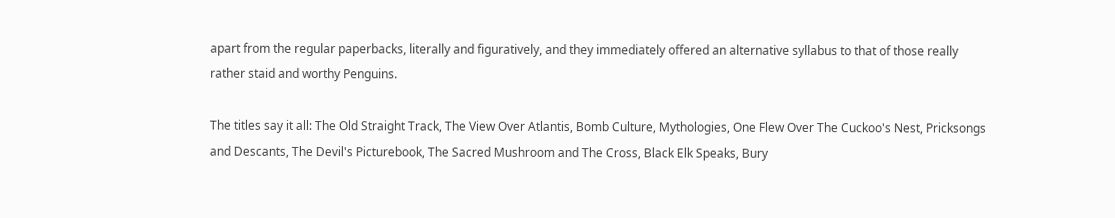apart from the regular paperbacks, literally and figuratively, and they immediately offered an alternative syllabus to that of those really rather staid and worthy Penguins.

The titles say it all: The Old Straight Track, The View Over Atlantis, Bomb Culture, Mythologies, One Flew Over The Cuckoo's Nest, Pricksongs and Descants, The Devil's Picturebook, The Sacred Mushroom and The Cross, Black Elk Speaks, Bury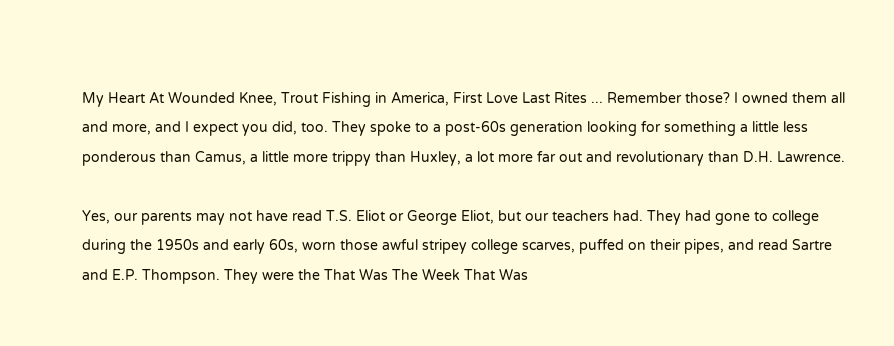My Heart At Wounded Knee, Trout Fishing in America, First Love Last Rites ... Remember those? I owned them all and more, and I expect you did, too. They spoke to a post-60s generation looking for something a little less ponderous than Camus, a little more trippy than Huxley, a lot more far out and revolutionary than D.H. Lawrence.

Yes, our parents may not have read T.S. Eliot or George Eliot, but our teachers had. They had gone to college during the 1950s and early 60s, worn those awful stripey college scarves, puffed on their pipes, and read Sartre and E.P. Thompson. They were the That Was The Week That Was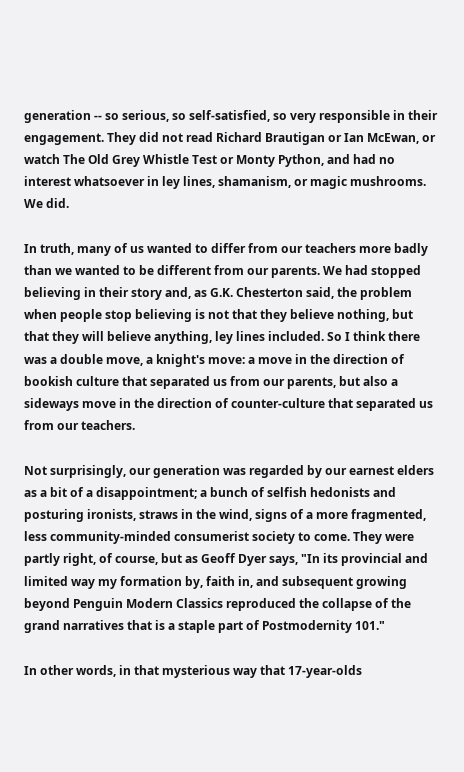generation -- so serious, so self-satisfied, so very responsible in their engagement. They did not read Richard Brautigan or Ian McEwan, or watch The Old Grey Whistle Test or Monty Python, and had no interest whatsoever in ley lines, shamanism, or magic mushrooms. We did.

In truth, many of us wanted to differ from our teachers more badly than we wanted to be different from our parents. We had stopped believing in their story and, as G.K. Chesterton said, the problem when people stop believing is not that they believe nothing, but that they will believe anything, ley lines included. So I think there was a double move, a knight's move: a move in the direction of bookish culture that separated us from our parents, but also a sideways move in the direction of counter-culture that separated us from our teachers.

Not surprisingly, our generation was regarded by our earnest elders as a bit of a disappointment; a bunch of selfish hedonists and posturing ironists, straws in the wind, signs of a more fragmented, less community-minded consumerist society to come. They were partly right, of course, but as Geoff Dyer says, "In its provincial and limited way my formation by, faith in, and subsequent growing beyond Penguin Modern Classics reproduced the collapse of the grand narratives that is a staple part of Postmodernity 101."

In other words, in that mysterious way that 17-year-olds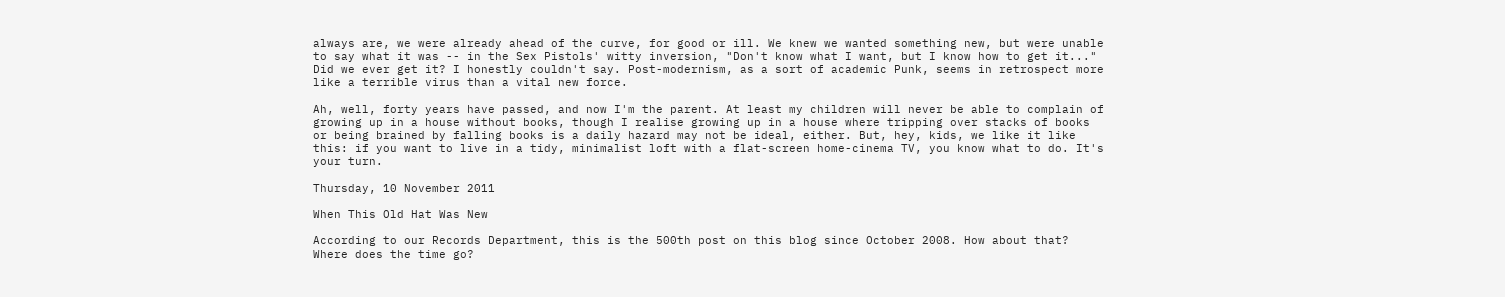always are, we were already ahead of the curve, for good or ill. We knew we wanted something new, but were unable to say what it was -- in the Sex Pistols' witty inversion, "Don't know what I want, but I know how to get it..." Did we ever get it? I honestly couldn't say. Post-modernism, as a sort of academic Punk, seems in retrospect more like a terrible virus than a vital new force.

Ah, well, forty years have passed, and now I'm the parent. At least my children will never be able to complain of growing up in a house without books, though I realise growing up in a house where tripping over stacks of books or being brained by falling books is a daily hazard may not be ideal, either. But, hey, kids, we like it like this: if you want to live in a tidy, minimalist loft with a flat-screen home-cinema TV, you know what to do. It's your turn.

Thursday, 10 November 2011

When This Old Hat Was New

According to our Records Department, this is the 500th post on this blog since October 2008. How about that? Where does the time go?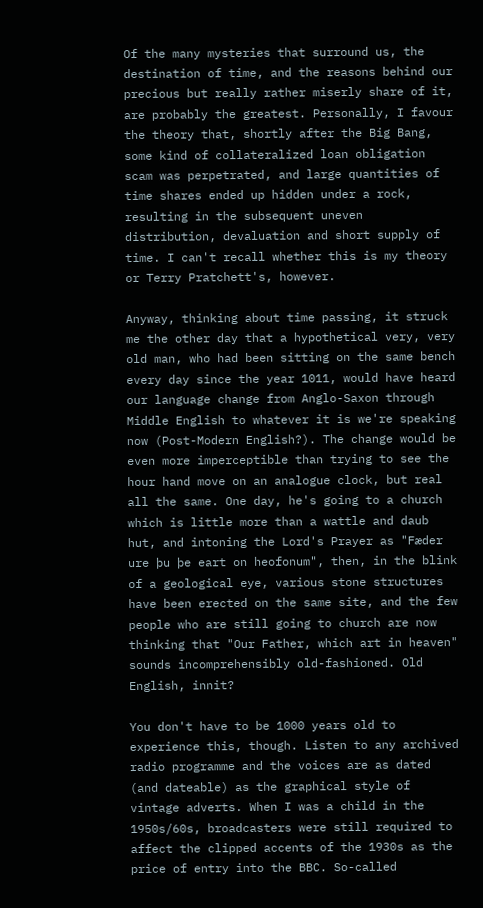Of the many mysteries that surround us, the destination of time, and the reasons behind our precious but really rather miserly share of it, are probably the greatest. Personally, I favour the theory that, shortly after the Big Bang, some kind of collateralized loan obligation scam was perpetrated, and large quantities of time shares ended up hidden under a rock, resulting in the subsequent uneven distribution, devaluation and short supply of time. I can't recall whether this is my theory or Terry Pratchett's, however.

Anyway, thinking about time passing, it struck me the other day that a hypothetical very, very old man, who had been sitting on the same bench every day since the year 1011, would have heard our language change from Anglo-Saxon through Middle English to whatever it is we're speaking now (Post-Modern English?). The change would be even more imperceptible than trying to see the hour hand move on an analogue clock, but real all the same. One day, he's going to a church which is little more than a wattle and daub hut, and intoning the Lord's Prayer as "Fæder ure þu þe eart on heofonum", then, in the blink of a geological eye, various stone structures have been erected on the same site, and the few people who are still going to church are now thinking that "Our Father, which art in heaven" sounds incomprehensibly old-fashioned. Old English, innit?

You don't have to be 1000 years old to experience this, though. Listen to any archived radio programme and the voices are as dated (and dateable) as the graphical style of vintage adverts. When I was a child in the 1950s/60s, broadcasters were still required to affect the clipped accents of the 1930s as the price of entry into the BBC. So-called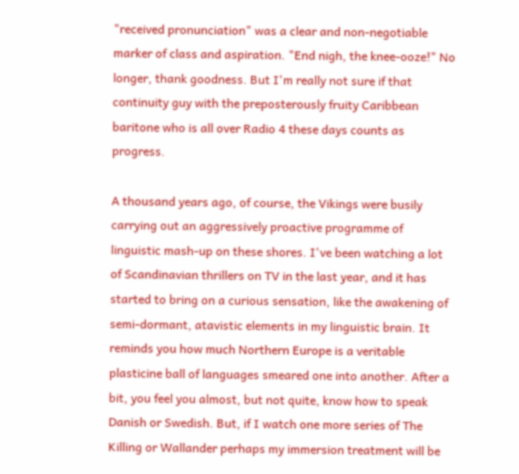"received pronunciation" was a clear and non-negotiable marker of class and aspiration. "End nigh, the knee-ooze!" No longer, thank goodness. But I'm really not sure if that continuity guy with the preposterously fruity Caribbean baritone who is all over Radio 4 these days counts as progress.

A thousand years ago, of course, the Vikings were busily carrying out an aggressively proactive programme of linguistic mash-up on these shores. I've been watching a lot of Scandinavian thrillers on TV in the last year, and it has started to bring on a curious sensation, like the awakening of semi-dormant, atavistic elements in my linguistic brain. It reminds you how much Northern Europe is a veritable plasticine ball of languages smeared one into another. After a bit, you feel you almost, but not quite, know how to speak Danish or Swedish. But, if I watch one more series of The Killing or Wallander perhaps my immersion treatment will be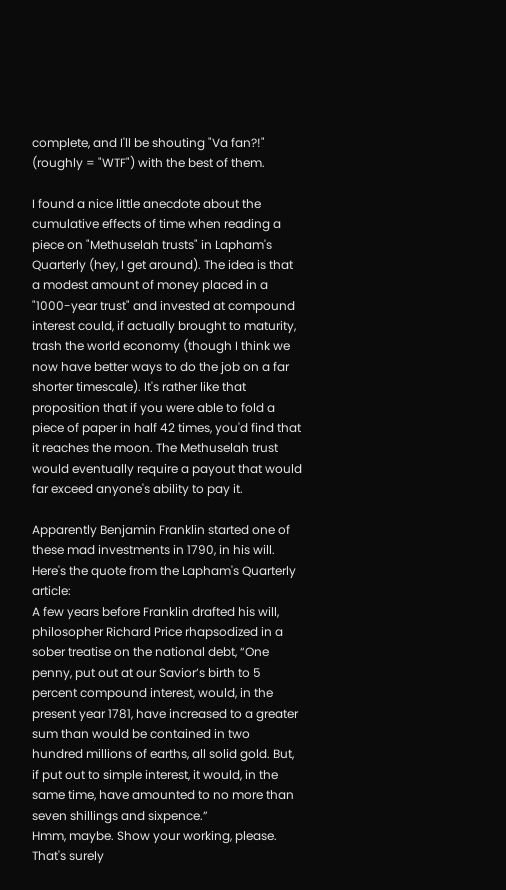complete, and I'll be shouting "Va fan?!" (roughly = "WTF") with the best of them.

I found a nice little anecdote about the cumulative effects of time when reading a piece on "Methuselah trusts" in Lapham's Quarterly (hey, I get around). The idea is that a modest amount of money placed in a "1000-year trust" and invested at compound interest could, if actually brought to maturity, trash the world economy (though I think we now have better ways to do the job on a far shorter timescale). It's rather like that proposition that if you were able to fold a piece of paper in half 42 times, you'd find that it reaches the moon. The Methuselah trust would eventually require a payout that would far exceed anyone's ability to pay it.

Apparently Benjamin Franklin started one of these mad investments in 1790, in his will. Here's the quote from the Lapham's Quarterly article:
A few years before Franklin drafted his will, philosopher Richard Price rhapsodized in a sober treatise on the national debt, “One penny, put out at our Savior’s birth to 5 percent compound interest, would, in the present year 1781, have increased to a greater sum than would be contained in two hundred millions of earths, all solid gold. But, if put out to simple interest, it would, in the same time, have amounted to no more than seven shillings and sixpence.”
Hmm, maybe. Show your working, please. That's surely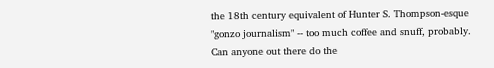the 18th century equivalent of Hunter S. Thompson-esque "gonzo journalism" -- too much coffee and snuff, probably. Can anyone out there do the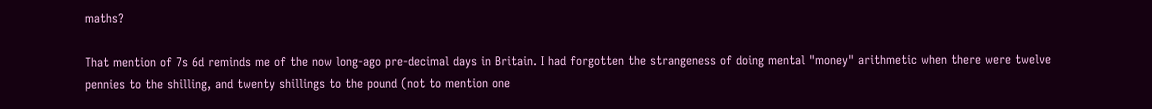maths?

That mention of 7s 6d reminds me of the now long-ago pre-decimal days in Britain. I had forgotten the strangeness of doing mental "money" arithmetic when there were twelve pennies to the shilling, and twenty shillings to the pound (not to mention one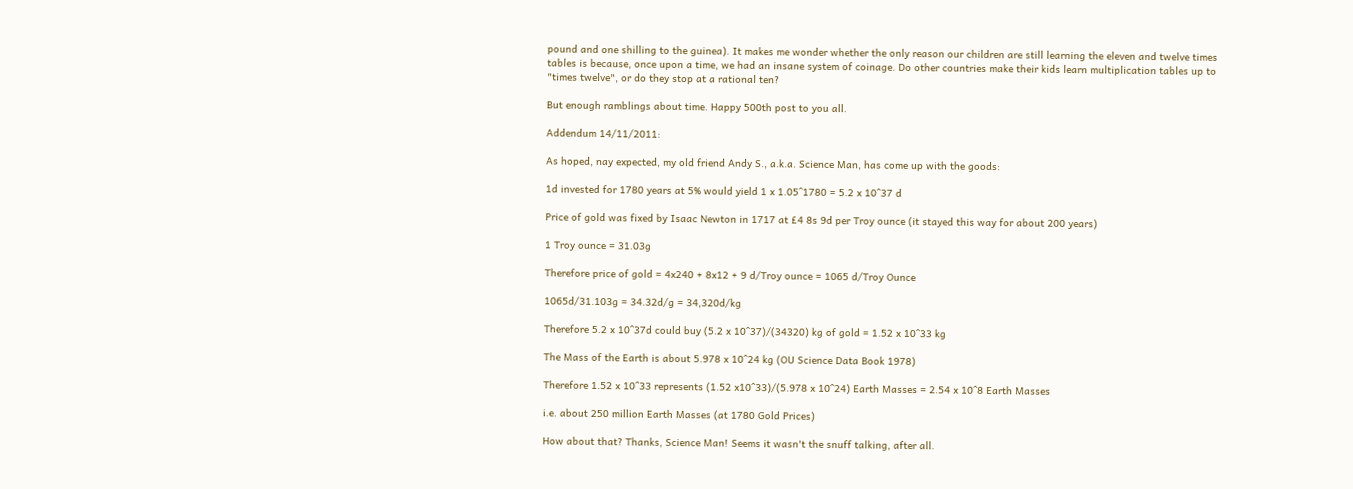pound and one shilling to the guinea). It makes me wonder whether the only reason our children are still learning the eleven and twelve times tables is because, once upon a time, we had an insane system of coinage. Do other countries make their kids learn multiplication tables up to "times twelve", or do they stop at a rational ten?

But enough ramblings about time. Happy 500th post to you all.

Addendum 14/11/2011:

As hoped, nay expected, my old friend Andy S., a.k.a. Science Man, has come up with the goods:

1d invested for 1780 years at 5% would yield 1 x 1.05^1780 = 5.2 x 10^37 d

Price of gold was fixed by Isaac Newton in 1717 at £4 8s 9d per Troy ounce (it stayed this way for about 200 years)

1 Troy ounce = 31.03g

Therefore price of gold = 4x240 + 8x12 + 9 d/Troy ounce = 1065 d/Troy Ounce

1065d/31.103g = 34.32d/g = 34,320d/kg

Therefore 5.2 x 10^37d could buy (5.2 x 10^37)/(34320) kg of gold = 1.52 x 10^33 kg

The Mass of the Earth is about 5.978 x 10^24 kg (OU Science Data Book 1978)

Therefore 1.52 x 10^33 represents (1.52 x10^33)/(5.978 x 10^24) Earth Masses = 2.54 x 10^8 Earth Masses

i.e. about 250 million Earth Masses (at 1780 Gold Prices)

How about that? Thanks, Science Man! Seems it wasn't the snuff talking, after all.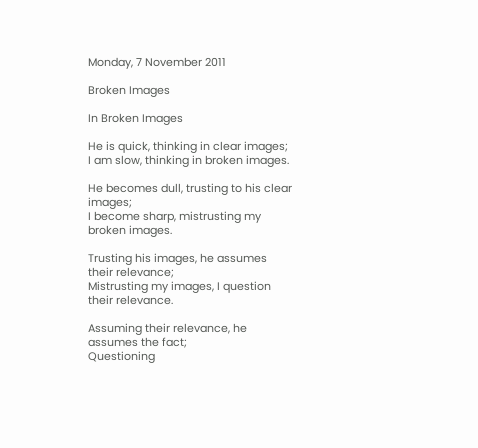Monday, 7 November 2011

Broken Images

In Broken Images

He is quick, thinking in clear images;
I am slow, thinking in broken images.

He becomes dull, trusting to his clear images;
I become sharp, mistrusting my broken images.

Trusting his images, he assumes their relevance;
Mistrusting my images, I question their relevance.

Assuming their relevance, he assumes the fact;
Questioning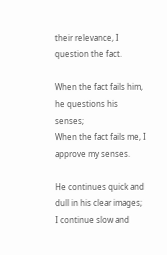their relevance, I question the fact.

When the fact fails him, he questions his senses;
When the fact fails me, I approve my senses.

He continues quick and dull in his clear images;
I continue slow and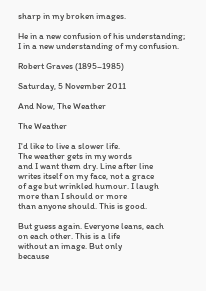sharp in my broken images.

He in a new confusion of his understanding;
I in a new understanding of my confusion.

Robert Graves (1895–1985)

Saturday, 5 November 2011

And Now, The Weather

The Weather

I'd like to live a slower life.
The weather gets in my words
and I want them dry. Line after line
writes itself on my face, not a grace
of age but wrinkled humour. I laugh
more than I should or more
than anyone should. This is good.

But guess again. Everyone leans, each
on each other. This is a life
without an image. But only
because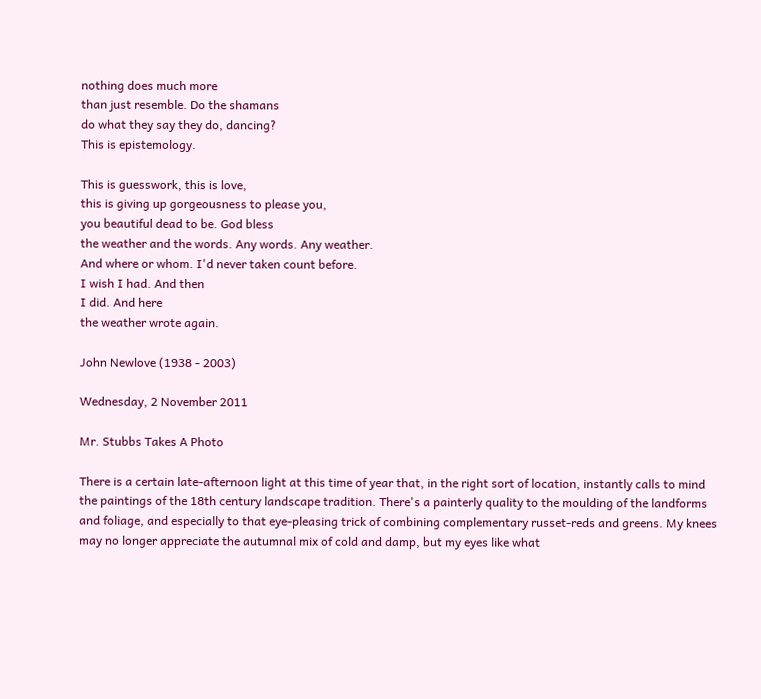nothing does much more
than just resemble. Do the shamans
do what they say they do, dancing?
This is epistemology.

This is guesswork, this is love,
this is giving up gorgeousness to please you,
you beautiful dead to be. God bless
the weather and the words. Any words. Any weather.
And where or whom. I'd never taken count before.
I wish I had. And then
I did. And here
the weather wrote again.

John Newlove (1938 - 2003)

Wednesday, 2 November 2011

Mr. Stubbs Takes A Photo

There is a certain late-afternoon light at this time of year that, in the right sort of location, instantly calls to mind the paintings of the 18th century landscape tradition. There's a painterly quality to the moulding of the landforms and foliage, and especially to that eye-pleasing trick of combining complementary russet-reds and greens. My knees may no longer appreciate the autumnal mix of cold and damp, but my eyes like what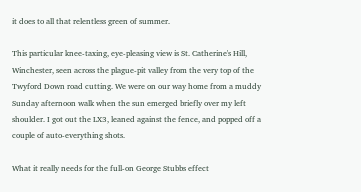it does to all that relentless green of summer.

This particular knee-taxing, eye-pleasing view is St. Catherine's Hill, Winchester, seen across the plague-pit valley from the very top of the Twyford Down road cutting. We were on our way home from a muddy Sunday afternoon walk when the sun emerged briefly over my left shoulder. I got out the LX3, leaned against the fence, and popped off a couple of auto-everything shots.

What it really needs for the full-on George Stubbs effect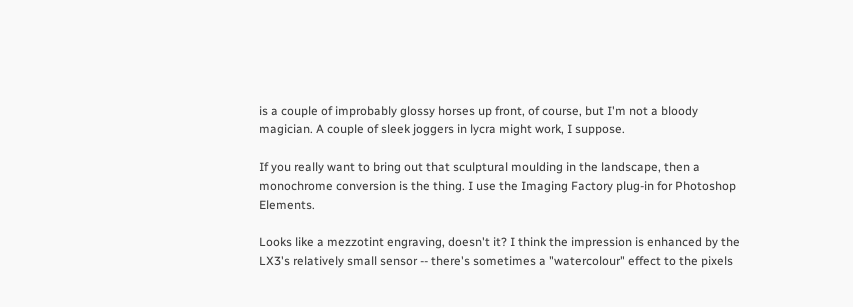is a couple of improbably glossy horses up front, of course, but I'm not a bloody magician. A couple of sleek joggers in lycra might work, I suppose.

If you really want to bring out that sculptural moulding in the landscape, then a monochrome conversion is the thing. I use the Imaging Factory plug-in for Photoshop Elements.

Looks like a mezzotint engraving, doesn't it? I think the impression is enhanced by the LX3's relatively small sensor -- there's sometimes a "watercolour" effect to the pixels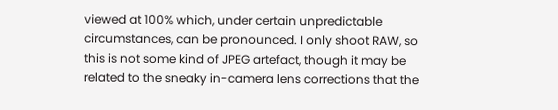viewed at 100% which, under certain unpredictable circumstances, can be pronounced. I only shoot RAW, so this is not some kind of JPEG artefact, though it may be related to the sneaky in-camera lens corrections that the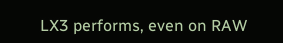LX3 performs, even on RAW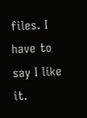files. I have to say I like it.